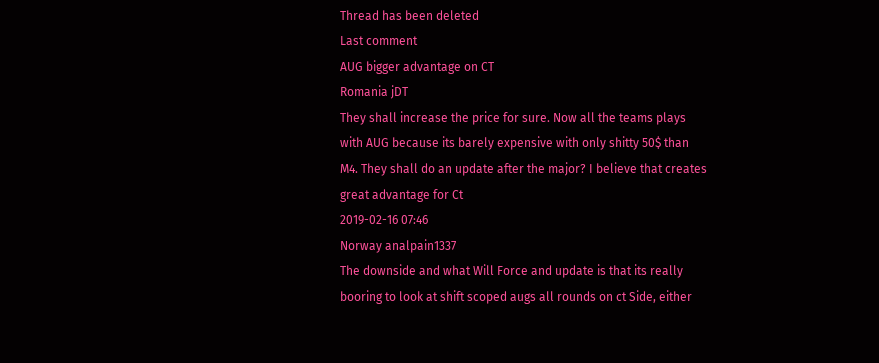Thread has been deleted
Last comment
AUG bigger advantage on CT
Romania jDT
They shall increase the price for sure. Now all the teams plays with AUG because its barely expensive with only shitty 50$ than M4. They shall do an update after the major? I believe that creates great advantage for Ct
2019-02-16 07:46
Norway analpain1337
The downside and what Will Force and update is that its really booring to look at shift scoped augs all rounds on ct Side, either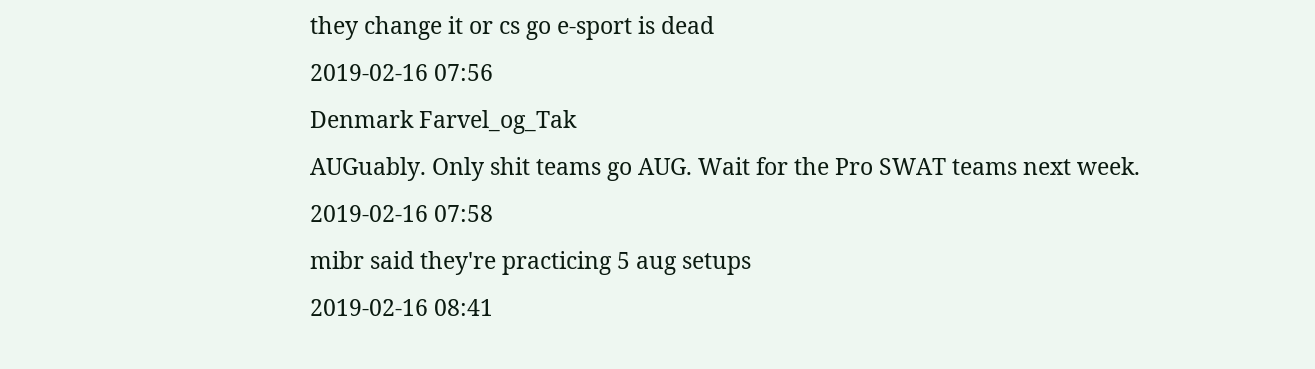they change it or cs go e-sport is dead
2019-02-16 07:56
Denmark Farvel_og_Tak
AUGuably. Only shit teams go AUG. Wait for the Pro SWAT teams next week.
2019-02-16 07:58
mibr said they're practicing 5 aug setups
2019-02-16 08:41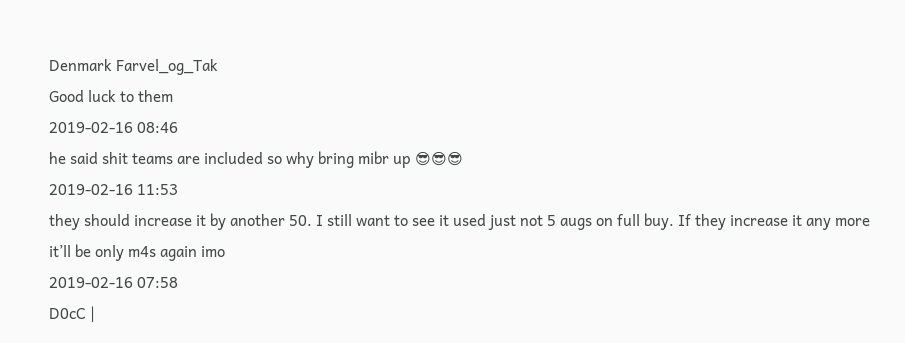Denmark Farvel_og_Tak
Good luck to them
2019-02-16 08:46
he said shit teams are included so why bring mibr up 😎😎😎
2019-02-16 11:53
they should increase it by another 50. I still want to see it used just not 5 augs on full buy. If they increase it any more it’ll be only m4s again imo
2019-02-16 07:58
D0cC |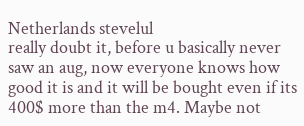Netherlands stevelul
really doubt it, before u basically never saw an aug, now everyone knows how good it is and it will be bought even if its 400$ more than the m4. Maybe not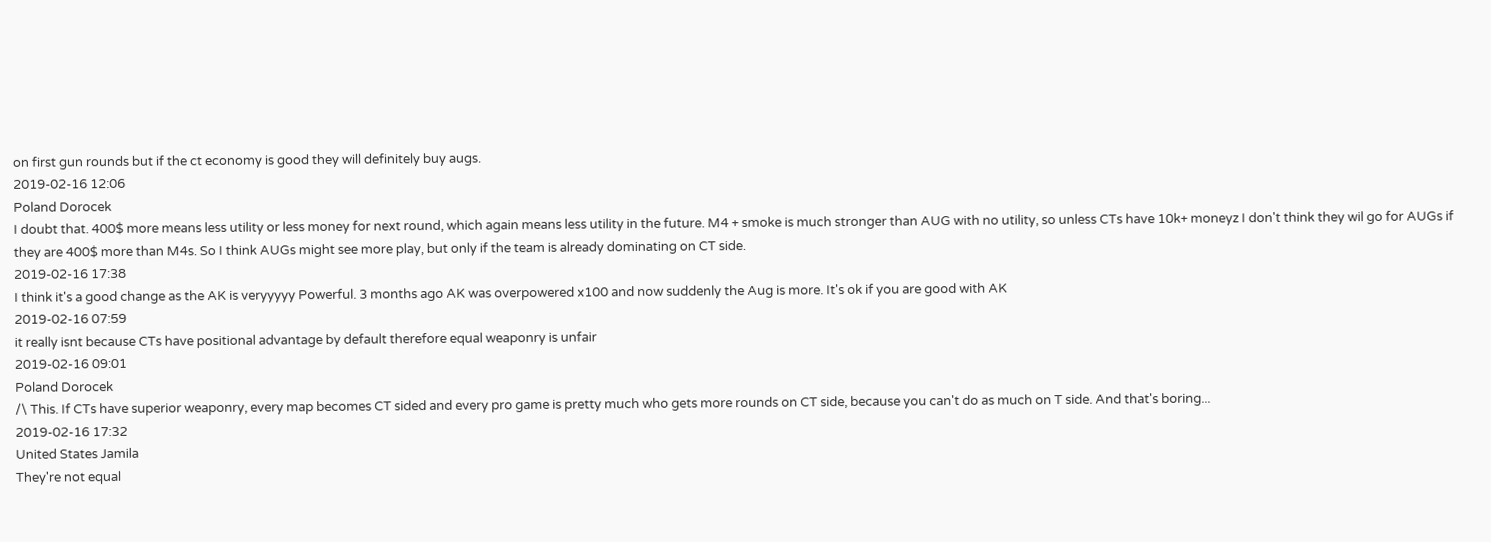on first gun rounds but if the ct economy is good they will definitely buy augs.
2019-02-16 12:06
Poland Dorocek
I doubt that. 400$ more means less utility or less money for next round, which again means less utility in the future. M4 + smoke is much stronger than AUG with no utility, so unless CTs have 10k+ moneyz I don't think they wil go for AUGs if they are 400$ more than M4s. So I think AUGs might see more play, but only if the team is already dominating on CT side.
2019-02-16 17:38
I think it's a good change as the AK is veryyyyy Powerful. 3 months ago AK was overpowered x100 and now suddenly the Aug is more. It's ok if you are good with AK
2019-02-16 07:59
it really isnt because CTs have positional advantage by default therefore equal weaponry is unfair
2019-02-16 09:01
Poland Dorocek
/\ This. If CTs have superior weaponry, every map becomes CT sided and every pro game is pretty much who gets more rounds on CT side, because you can't do as much on T side. And that's boring...
2019-02-16 17:32
United States Jamila
They're not equal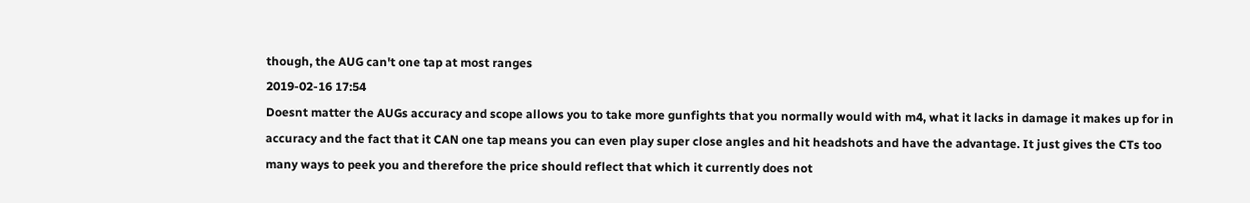though, the AUG can't one tap at most ranges
2019-02-16 17:54
Doesnt matter the AUGs accuracy and scope allows you to take more gunfights that you normally would with m4, what it lacks in damage it makes up for in accuracy and the fact that it CAN one tap means you can even play super close angles and hit headshots and have the advantage. It just gives the CTs too many ways to peek you and therefore the price should reflect that which it currently does not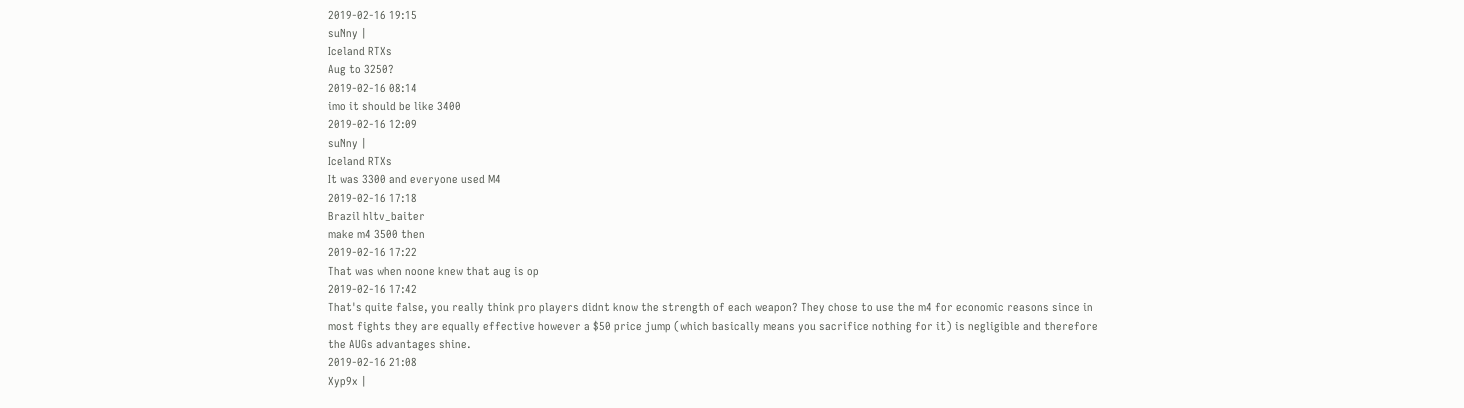2019-02-16 19:15
suNny |
Iceland RTXs
Aug to 3250?
2019-02-16 08:14
imo it should be like 3400
2019-02-16 12:09
suNny |
Iceland RTXs
It was 3300 and everyone used M4
2019-02-16 17:18
Brazil hltv_baiter
make m4 3500 then
2019-02-16 17:22
That was when noone knew that aug is op
2019-02-16 17:42
That's quite false, you really think pro players didnt know the strength of each weapon? They chose to use the m4 for economic reasons since in most fights they are equally effective however a $50 price jump (which basically means you sacrifice nothing for it) is negligible and therefore the AUGs advantages shine.
2019-02-16 21:08
Xyp9x |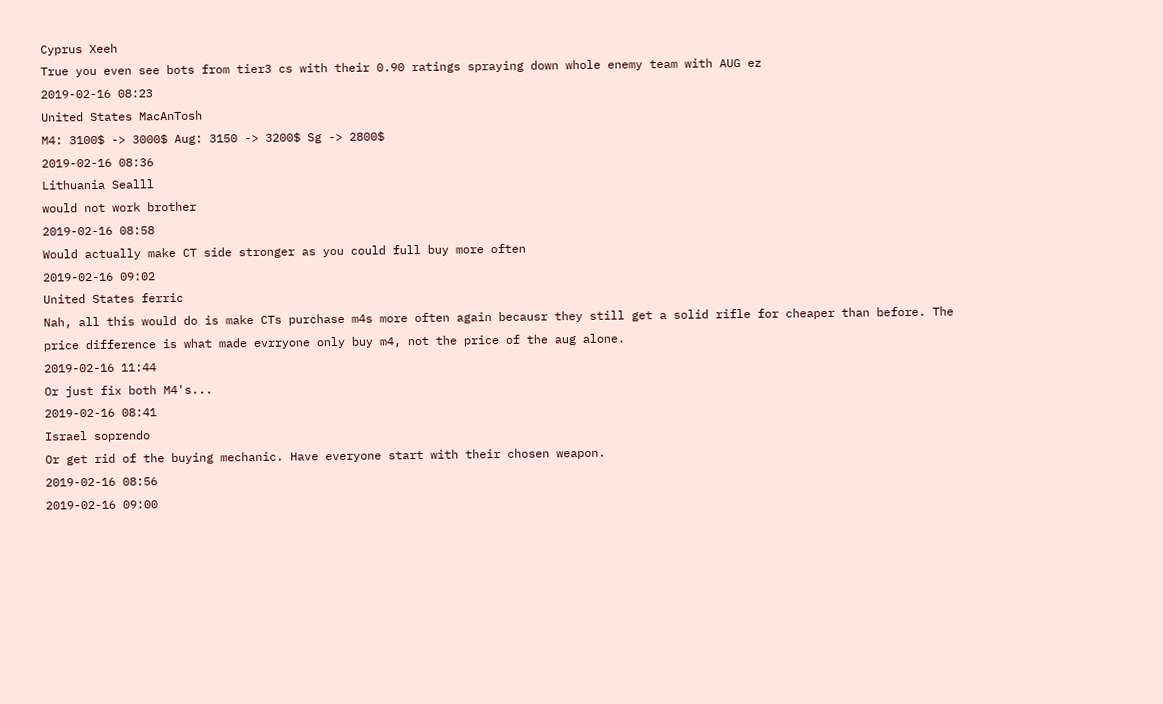Cyprus Xeeh
True you even see bots from tier3 cs with their 0.90 ratings spraying down whole enemy team with AUG ez
2019-02-16 08:23
United States MacAnTosh
M4: 3100$ -> 3000$ Aug: 3150 -> 3200$ Sg -> 2800$
2019-02-16 08:36
Lithuania Sealll
would not work brother
2019-02-16 08:58
Would actually make CT side stronger as you could full buy more often
2019-02-16 09:02
United States ferric
Nah, all this would do is make CTs purchase m4s more often again becausr they still get a solid rifle for cheaper than before. The price difference is what made evrryone only buy m4, not the price of the aug alone.
2019-02-16 11:44
Or just fix both M4's...
2019-02-16 08:41
Israel soprendo
Or get rid of the buying mechanic. Have everyone start with their chosen weapon.
2019-02-16 08:56
2019-02-16 09:00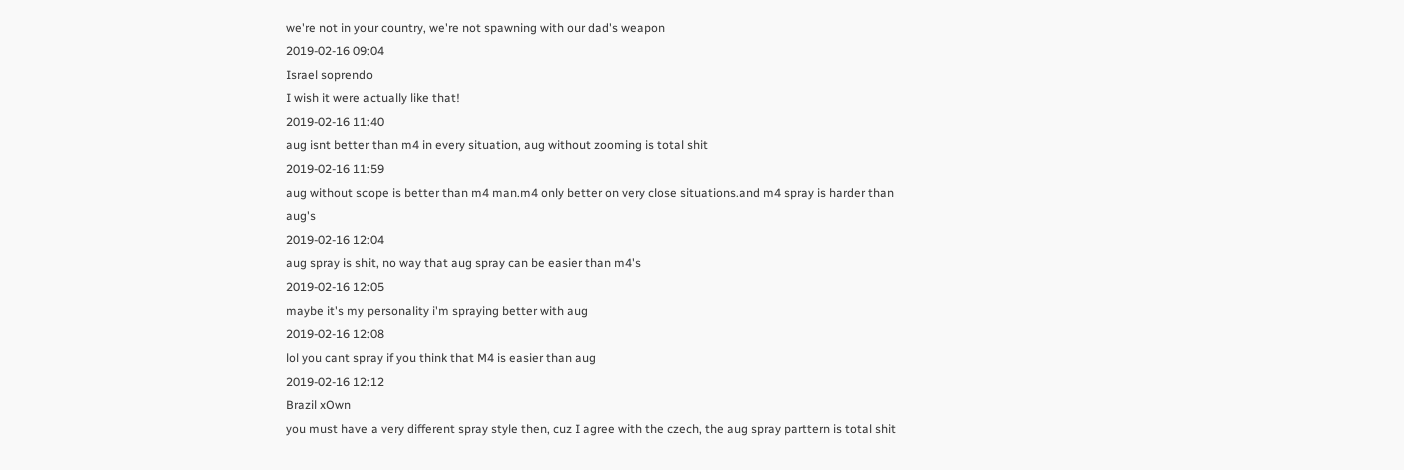we're not in your country, we're not spawning with our dad's weapon
2019-02-16 09:04
Israel soprendo
I wish it were actually like that!
2019-02-16 11:40
aug isnt better than m4 in every situation, aug without zooming is total shit
2019-02-16 11:59
aug without scope is better than m4 man.m4 only better on very close situations.and m4 spray is harder than aug's
2019-02-16 12:04
aug spray is shit, no way that aug spray can be easier than m4's
2019-02-16 12:05
maybe it's my personality i'm spraying better with aug
2019-02-16 12:08
lol you cant spray if you think that M4 is easier than aug
2019-02-16 12:12
Brazil xOwn
you must have a very different spray style then, cuz I agree with the czech, the aug spray parttern is total shit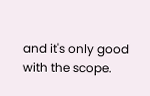and it's only good with the scope.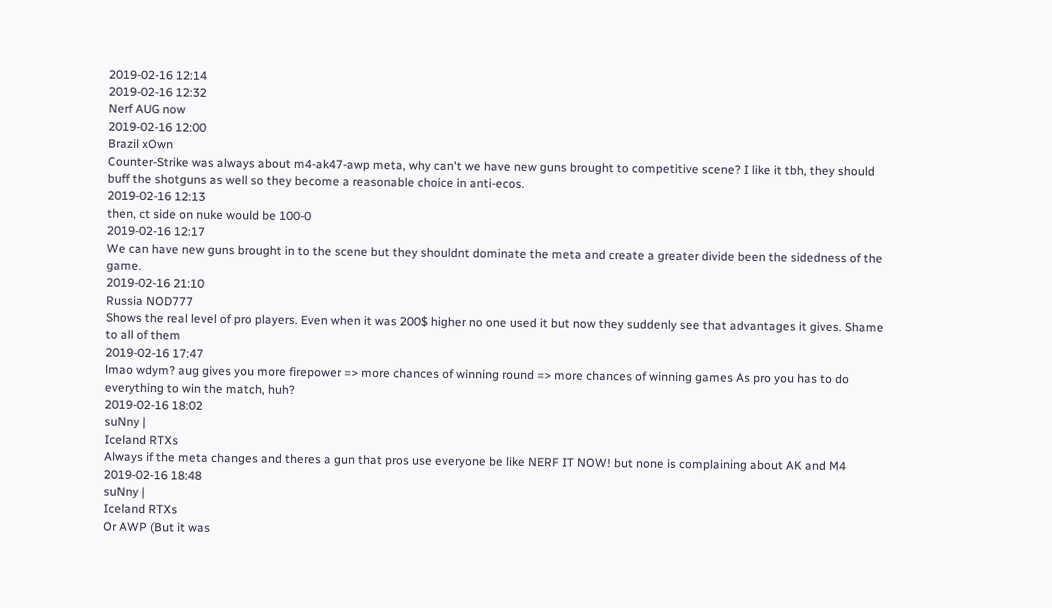2019-02-16 12:14
2019-02-16 12:32
Nerf AUG now
2019-02-16 12:00
Brazil xOwn
Counter-Strike was always about m4-ak47-awp meta, why can't we have new guns brought to competitive scene? I like it tbh, they should buff the shotguns as well so they become a reasonable choice in anti-ecos.
2019-02-16 12:13
then, ct side on nuke would be 100-0
2019-02-16 12:17
We can have new guns brought in to the scene but they shouldnt dominate the meta and create a greater divide been the sidedness of the game.
2019-02-16 21:10
Russia NOD777
Shows the real level of pro players. Even when it was 200$ higher no one used it but now they suddenly see that advantages it gives. Shame to all of them
2019-02-16 17:47
lmao wdym? aug gives you more firepower => more chances of winning round => more chances of winning games As pro you has to do everything to win the match, huh?
2019-02-16 18:02
suNny |
Iceland RTXs
Always if the meta changes and theres a gun that pros use everyone be like NERF IT NOW! but none is complaining about AK and M4
2019-02-16 18:48
suNny |
Iceland RTXs
Or AWP (But it was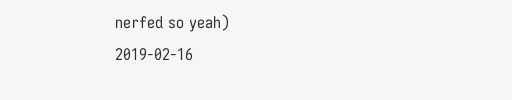nerfed so yeah)
2019-02-16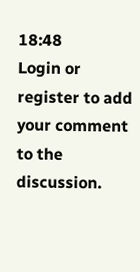18:48
Login or register to add your comment to the discussion.